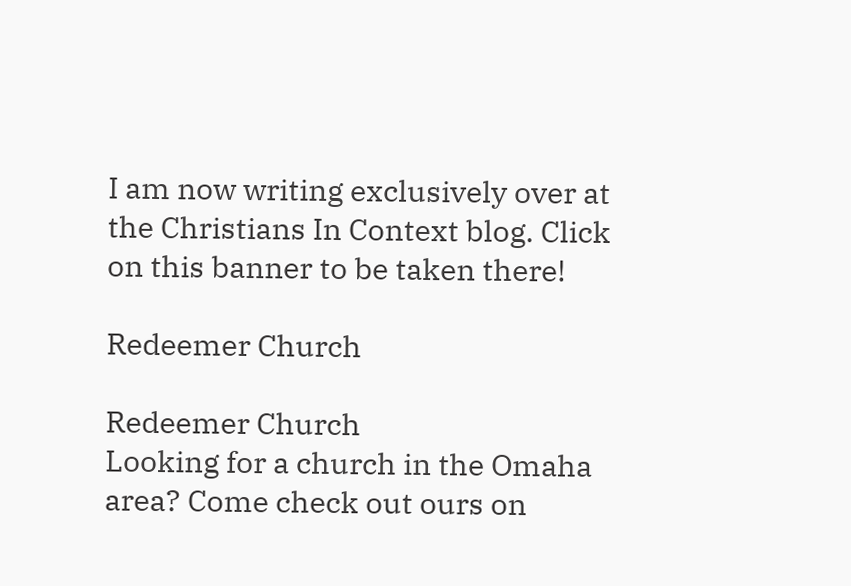I am now writing exclusively over at the Christians In Context blog. Click on this banner to be taken there!

Redeemer Church

Redeemer Church
Looking for a church in the Omaha area? Come check out ours on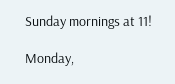Sunday mornings at 11!

Monday,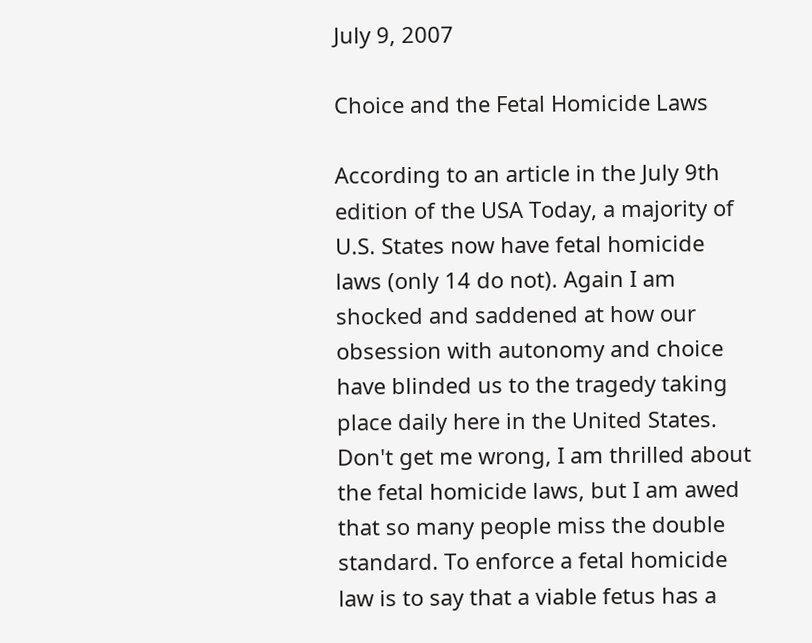July 9, 2007

Choice and the Fetal Homicide Laws

According to an article in the July 9th edition of the USA Today, a majority of U.S. States now have fetal homicide laws (only 14 do not). Again I am shocked and saddened at how our obsession with autonomy and choice have blinded us to the tragedy taking place daily here in the United States. Don't get me wrong, I am thrilled about the fetal homicide laws, but I am awed that so many people miss the double standard. To enforce a fetal homicide law is to say that a viable fetus has a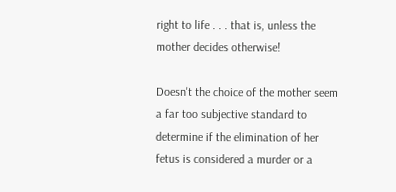right to life . . . that is, unless the mother decides otherwise!

Doesn't the choice of the mother seem a far too subjective standard to determine if the elimination of her fetus is considered a murder or a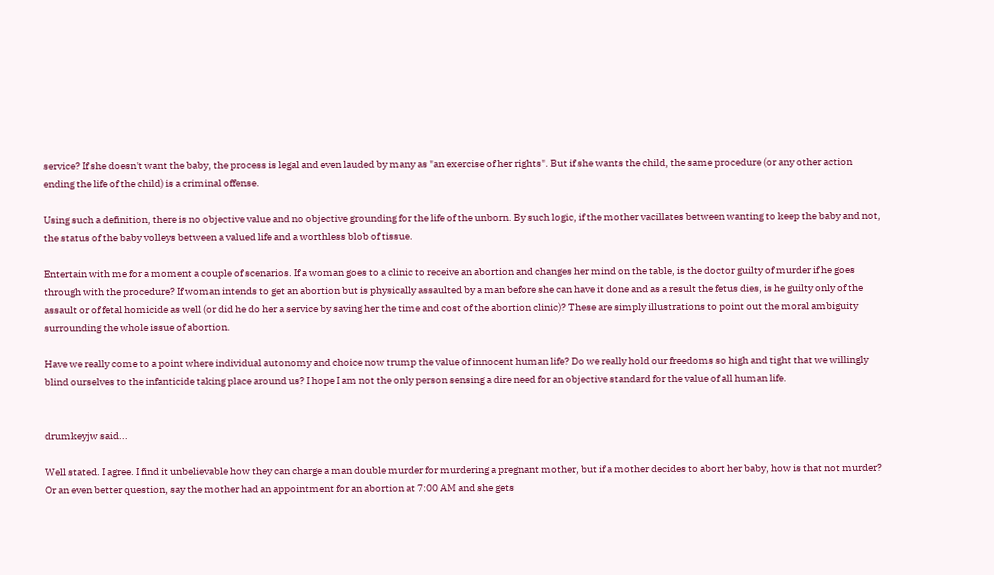service? If she doesn't want the baby, the process is legal and even lauded by many as "an exercise of her rights". But if she wants the child, the same procedure (or any other action ending the life of the child) is a criminal offense.

Using such a definition, there is no objective value and no objective grounding for the life of the unborn. By such logic, if the mother vacillates between wanting to keep the baby and not, the status of the baby volleys between a valued life and a worthless blob of tissue.

Entertain with me for a moment a couple of scenarios. If a woman goes to a clinic to receive an abortion and changes her mind on the table, is the doctor guilty of murder if he goes through with the procedure? If woman intends to get an abortion but is physically assaulted by a man before she can have it done and as a result the fetus dies, is he guilty only of the assault or of fetal homicide as well (or did he do her a service by saving her the time and cost of the abortion clinic)? These are simply illustrations to point out the moral ambiguity surrounding the whole issue of abortion.

Have we really come to a point where individual autonomy and choice now trump the value of innocent human life? Do we really hold our freedoms so high and tight that we willingly blind ourselves to the infanticide taking place around us? I hope I am not the only person sensing a dire need for an objective standard for the value of all human life.


drumkeyjw said...

Well stated. I agree. I find it unbelievable how they can charge a man double murder for murdering a pregnant mother, but if a mother decides to abort her baby, how is that not murder? Or an even better question, say the mother had an appointment for an abortion at 7:00 AM and she gets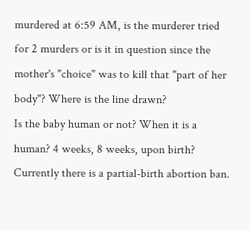murdered at 6:59 AM, is the murderer tried for 2 murders or is it in question since the mother's "choice" was to kill that "part of her body"? Where is the line drawn?
Is the baby human or not? When it is a human? 4 weeks, 8 weeks, upon birth? Currently there is a partial-birth abortion ban.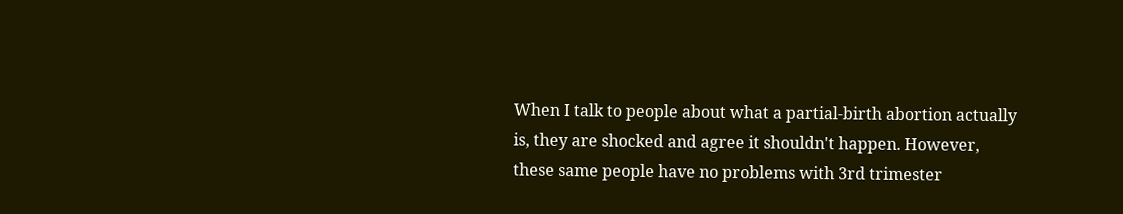When I talk to people about what a partial-birth abortion actually is, they are shocked and agree it shouldn't happen. However, these same people have no problems with 3rd trimester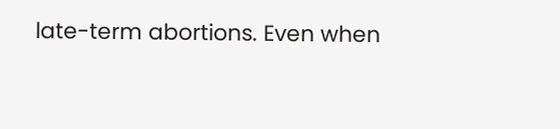late-term abortions. Even when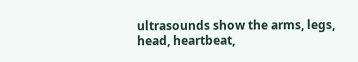ultrasounds show the arms, legs, head, heartbeat,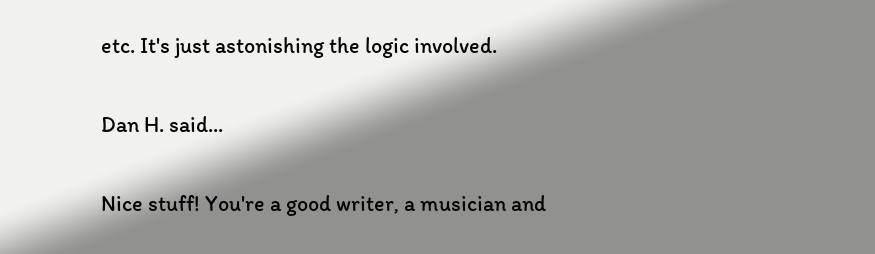etc. It's just astonishing the logic involved.

Dan H. said...

Nice stuff! You're a good writer, a musician and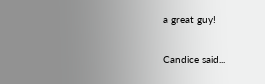a great guy!

Candice said...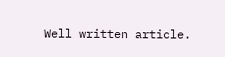Well written article.